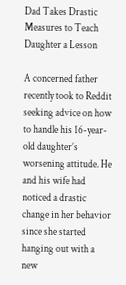Dad Takes Drastic Measures to Teach Daughter a Lesson

A concerned father recently took to Reddit seeking advice on how to handle his 16-year-old daughter’s worsening attitude. He and his wife had noticed a drastic change in her behavior since she started hanging out with a new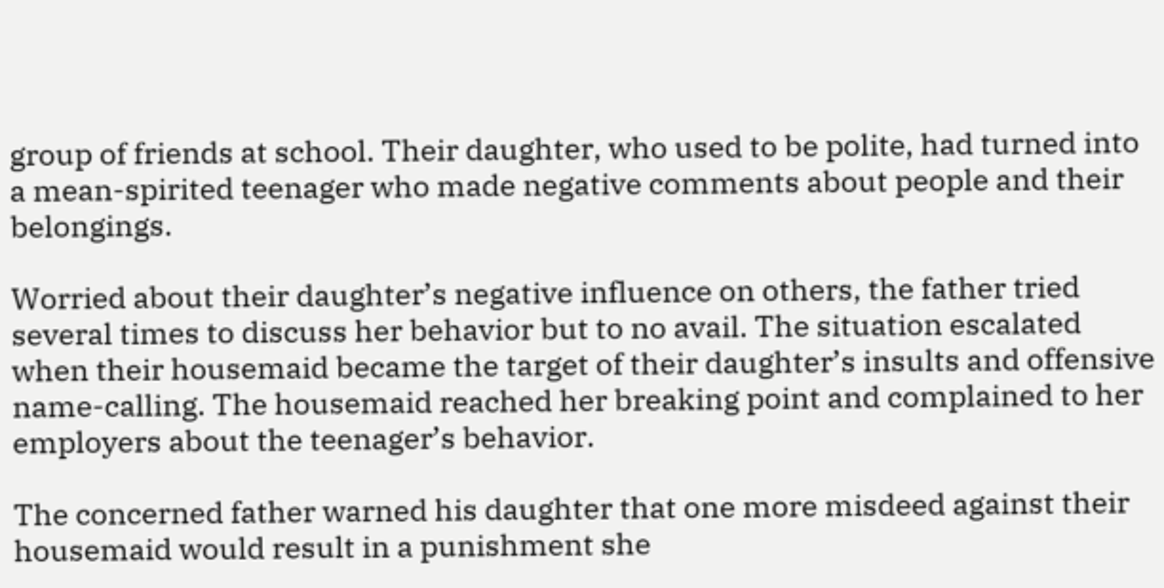group of friends at school. Their daughter, who used to be polite, had turned into a mean-spirited teenager who made negative comments about people and their belongings.

Worried about their daughter’s negative influence on others, the father tried several times to discuss her behavior but to no avail. The situation escalated when their housemaid became the target of their daughter’s insults and offensive name-calling. The housemaid reached her breaking point and complained to her employers about the teenager’s behavior.

The concerned father warned his daughter that one more misdeed against their housemaid would result in a punishment she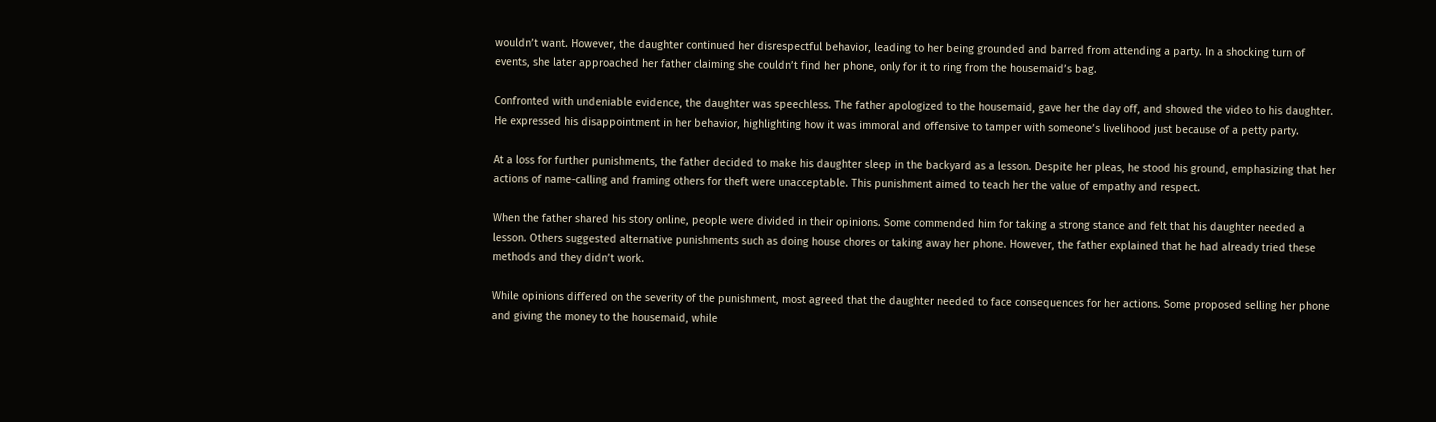wouldn’t want. However, the daughter continued her disrespectful behavior, leading to her being grounded and barred from attending a party. In a shocking turn of events, she later approached her father claiming she couldn’t find her phone, only for it to ring from the housemaid’s bag.

Confronted with undeniable evidence, the daughter was speechless. The father apologized to the housemaid, gave her the day off, and showed the video to his daughter. He expressed his disappointment in her behavior, highlighting how it was immoral and offensive to tamper with someone’s livelihood just because of a petty party.

At a loss for further punishments, the father decided to make his daughter sleep in the backyard as a lesson. Despite her pleas, he stood his ground, emphasizing that her actions of name-calling and framing others for theft were unacceptable. This punishment aimed to teach her the value of empathy and respect.

When the father shared his story online, people were divided in their opinions. Some commended him for taking a strong stance and felt that his daughter needed a lesson. Others suggested alternative punishments such as doing house chores or taking away her phone. However, the father explained that he had already tried these methods and they didn’t work.

While opinions differed on the severity of the punishment, most agreed that the daughter needed to face consequences for her actions. Some proposed selling her phone and giving the money to the housemaid, while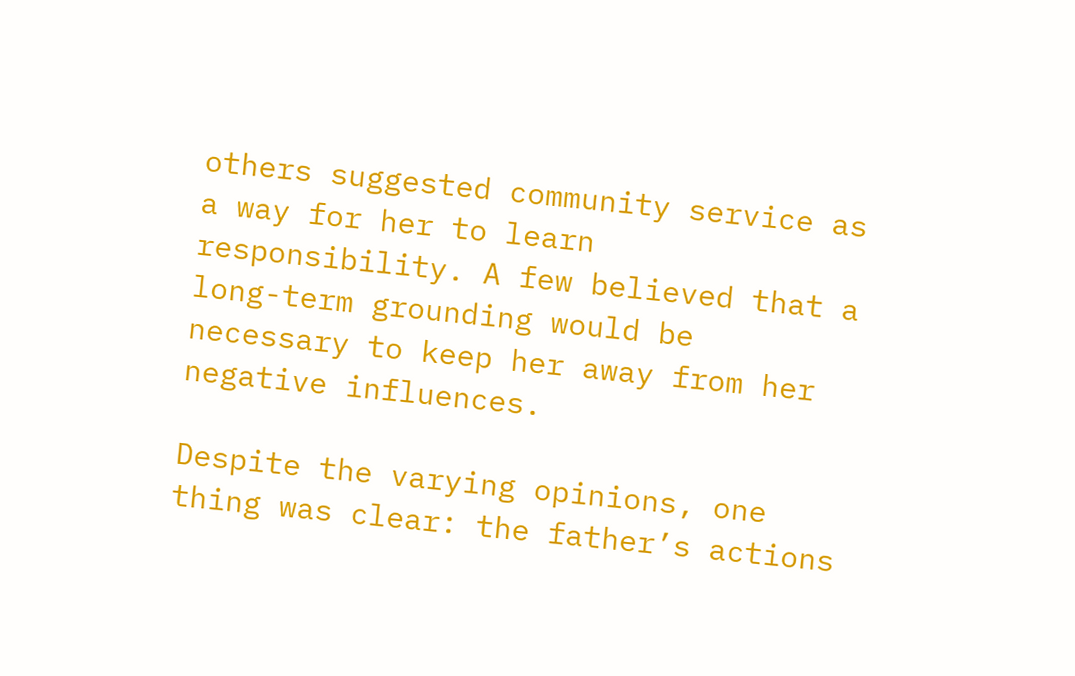others suggested community service as a way for her to learn responsibility. A few believed that a long-term grounding would be necessary to keep her away from her negative influences.

Despite the varying opinions, one thing was clear: the father’s actions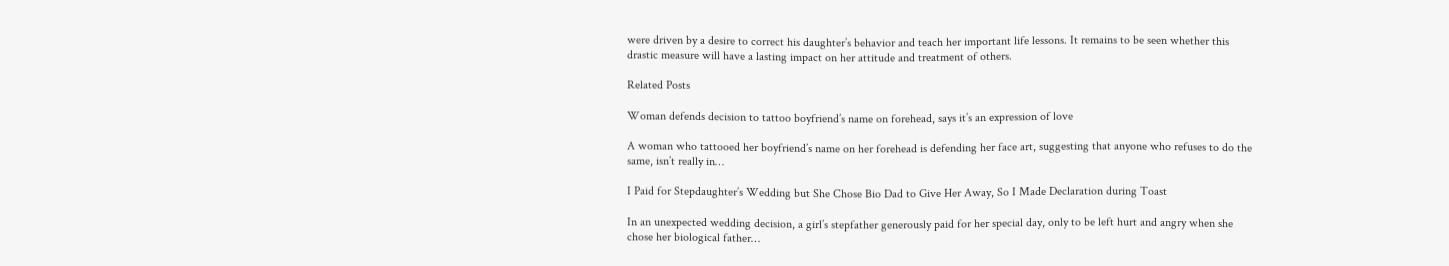were driven by a desire to correct his daughter’s behavior and teach her important life lessons. It remains to be seen whether this drastic measure will have a lasting impact on her attitude and treatment of others.

Related Posts

Woman defends decision to tattoo boyfriend’s name on forehead, says it’s an expression of love

A woman who tattooed her boyfriend’s name on her forehead is defending her face art, suggesting that anyone who refuses to do the same, isn’t really in…

I Paid for Stepdaughter’s Wedding but She Chose Bio Dad to Give Her Away, So I Made Declaration during Toast

In an unexpected wedding decision, a girl’s stepfather generously paid for her special day, only to be left hurt and angry when she chose her biological father…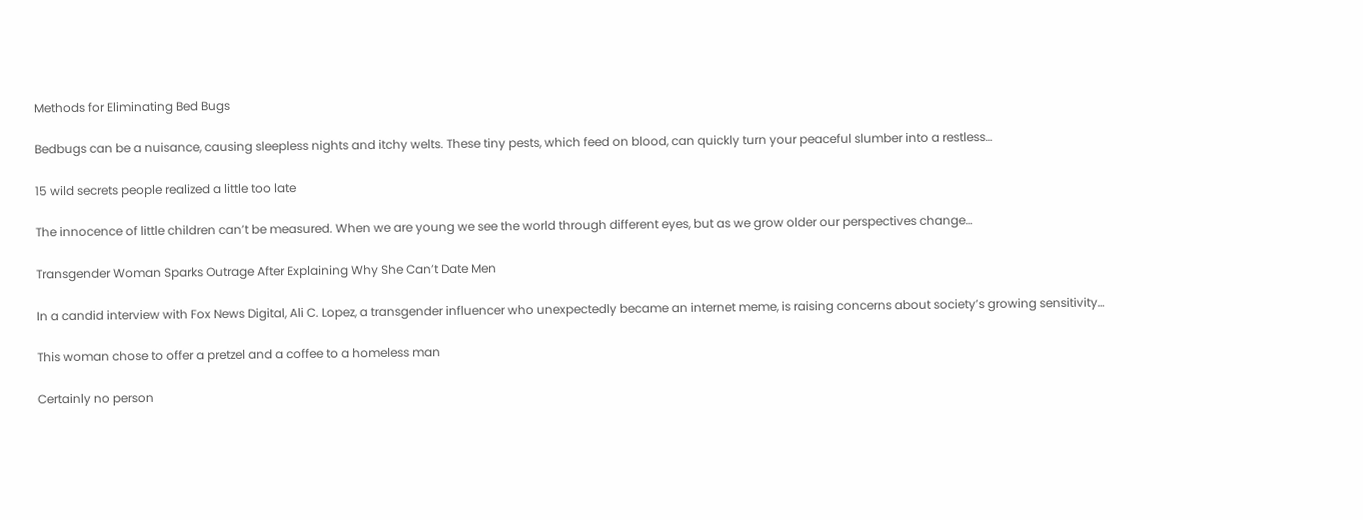Methods for Eliminating Bed Bugs

Bedbugs can be a nuisance, causing sleepless nights and itchy welts. These tiny pests, which feed on blood, can quickly turn your peaceful slumber into a restless…

15 wild secrets people realized a little too late

The innocence of little children can’t be measured. When we are young we see the world through different eyes, but as we grow older our perspectives change…

Transgender Woman Sparks Outrage After Explaining Why She Can’t Date Men

In a candid interview with Fox News Digital, Ali C. Lopez, a transgender influencer who unexpectedly became an internet meme, is raising concerns about society’s growing sensitivity…

This woman chose to offer a pretzel and a coffee to a homeless man

Certainly no person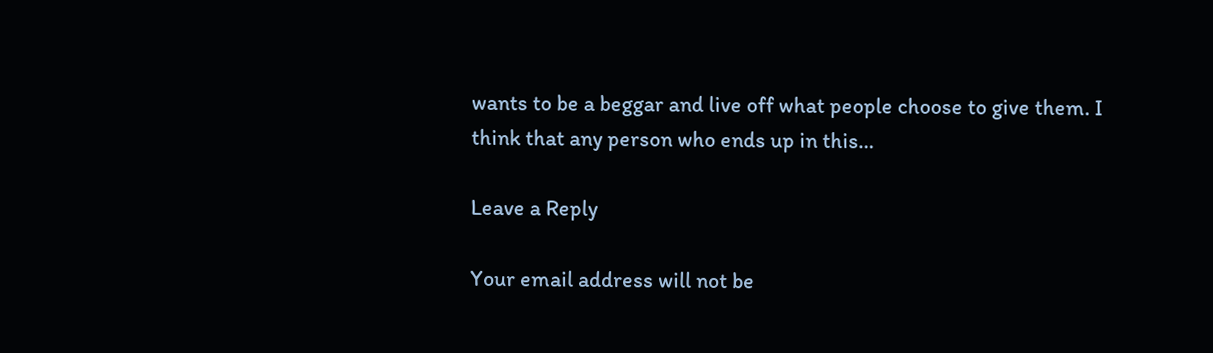wants to be a beggar and live off what people choose to give them. I think that any person who ends up in this…

Leave a Reply

Your email address will not be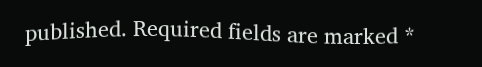published. Required fields are marked *